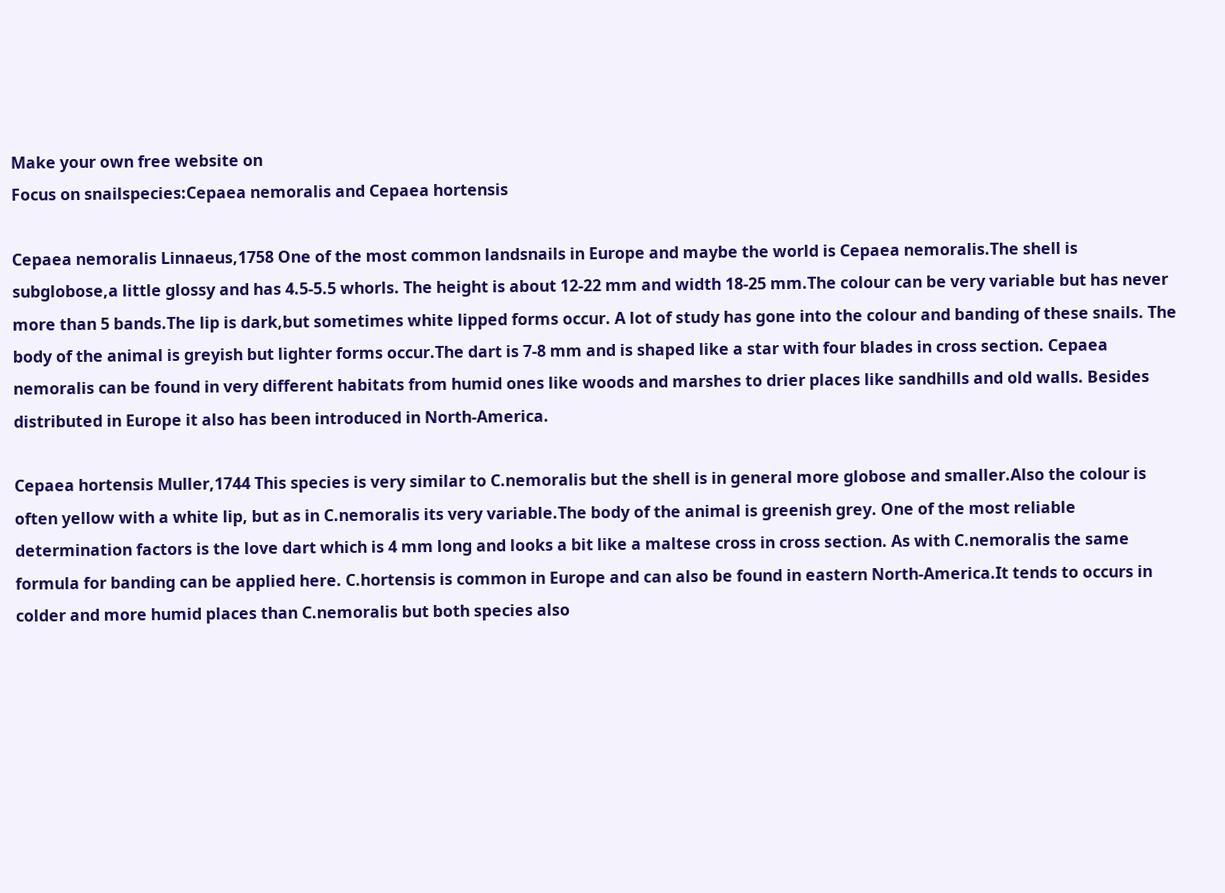Make your own free website on
Focus on snailspecies:Cepaea nemoralis and Cepaea hortensis

Cepaea nemoralis Linnaeus,1758 One of the most common landsnails in Europe and maybe the world is Cepaea nemoralis.The shell is subglobose,a little glossy and has 4.5-5.5 whorls. The height is about 12-22 mm and width 18-25 mm.The colour can be very variable but has never more than 5 bands.The lip is dark,but sometimes white lipped forms occur. A lot of study has gone into the colour and banding of these snails. The body of the animal is greyish but lighter forms occur.The dart is 7-8 mm and is shaped like a star with four blades in cross section. Cepaea nemoralis can be found in very different habitats from humid ones like woods and marshes to drier places like sandhills and old walls. Besides distributed in Europe it also has been introduced in North-America.

Cepaea hortensis Muller,1744 This species is very similar to C.nemoralis but the shell is in general more globose and smaller.Also the colour is often yellow with a white lip, but as in C.nemoralis its very variable.The body of the animal is greenish grey. One of the most reliable determination factors is the love dart which is 4 mm long and looks a bit like a maltese cross in cross section. As with C.nemoralis the same formula for banding can be applied here. C.hortensis is common in Europe and can also be found in eastern North-America.It tends to occurs in colder and more humid places than C.nemoralis but both species also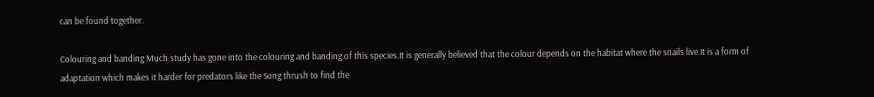can be found together.

Colouring and banding Much study has gone into the colouring and banding of this species.It is generally believed that the colour depends on the habitat where the snails live.It is a form of adaptation which makes it harder for predators like the Song thrush to find the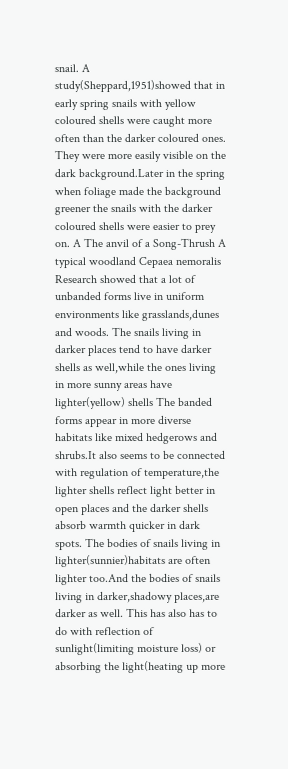snail. A study(Sheppard,1951)showed that in early spring snails with yellow coloured shells were caught more often than the darker coloured ones. They were more easily visible on the dark background.Later in the spring when foliage made the background greener the snails with the darker coloured shells were easier to prey on. A The anvil of a Song-Thrush A typical woodland Cepaea nemoralis
Research showed that a lot of unbanded forms live in uniform environments like grasslands,dunes and woods. The snails living in darker places tend to have darker shells as well,while the ones living in more sunny areas have lighter(yellow) shells The banded forms appear in more diverse habitats like mixed hedgerows and shrubs.It also seems to be connected with regulation of temperature,the lighter shells reflect light better in open places and the darker shells absorb warmth quicker in dark spots. The bodies of snails living in lighter(sunnier)habitats are often lighter too.And the bodies of snails living in darker,shadowy places,are darker as well. This has also has to do with reflection of sunlight(limiting moisture loss) or absorbing the light(heating up more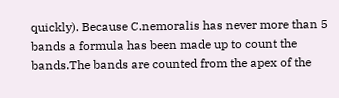quickly). Because C.nemoralis has never more than 5 bands a formula has been made up to count the bands.The bands are counted from the apex of the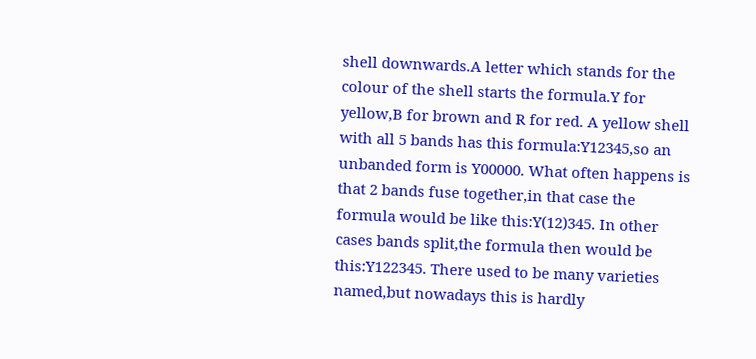shell downwards.A letter which stands for the colour of the shell starts the formula.Y for yellow,B for brown and R for red. A yellow shell with all 5 bands has this formula:Y12345,so an unbanded form is Y00000. What often happens is that 2 bands fuse together,in that case the formula would be like this:Y(12)345. In other cases bands split,the formula then would be this:Y122345. There used to be many varieties named,but nowadays this is hardly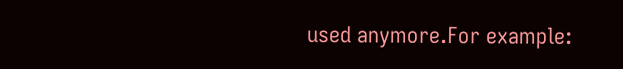used anymore.For example: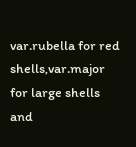var.rubella for red shells,var.major for large shells and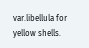var.libellula for yellow shells.